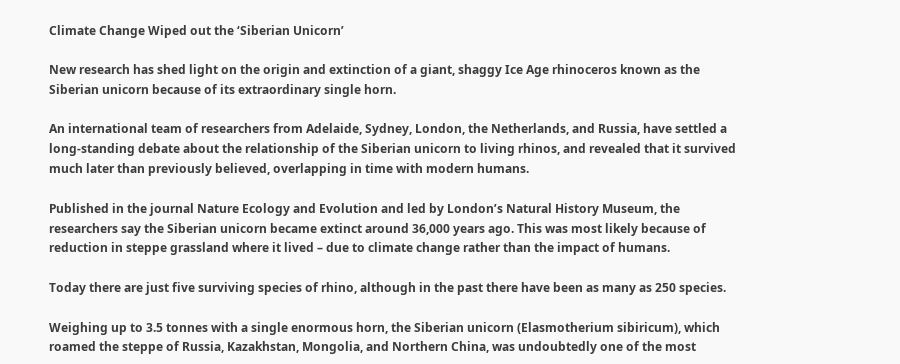Climate Change Wiped out the ‘Siberian Unicorn’

New research has shed light on the origin and extinction of a giant, shaggy Ice Age rhinoceros known as the Siberian unicorn because of its extraordinary single horn.

An international team of researchers from Adelaide, Sydney, London, the Netherlands, and Russia, have settled a long-standing debate about the relationship of the Siberian unicorn to living rhinos, and revealed that it survived much later than previously believed, overlapping in time with modern humans.

Published in the journal Nature Ecology and Evolution and led by London’s Natural History Museum, the researchers say the Siberian unicorn became extinct around 36,000 years ago. This was most likely because of reduction in steppe grassland where it lived – due to climate change rather than the impact of humans.

Today there are just five surviving species of rhino, although in the past there have been as many as 250 species.

Weighing up to 3.5 tonnes with a single enormous horn, the Siberian unicorn (Elasmotherium sibiricum), which roamed the steppe of Russia, Kazakhstan, Mongolia, and Northern China, was undoubtedly one of the most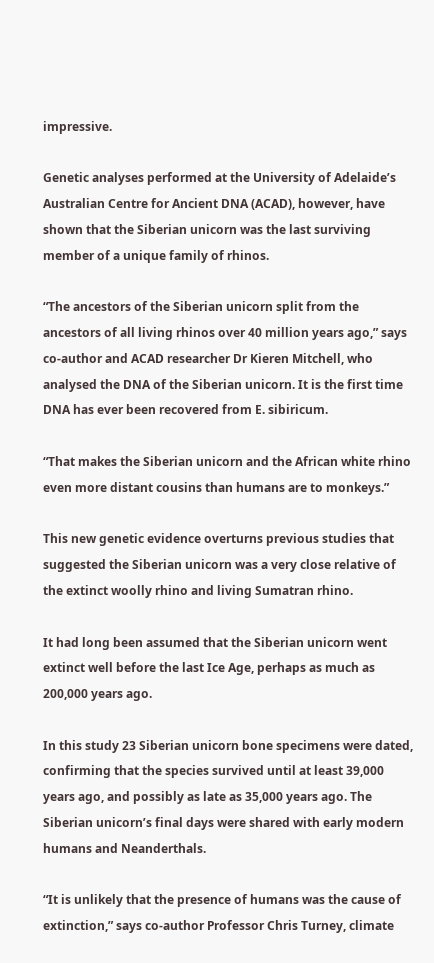impressive.

Genetic analyses performed at the University of Adelaide’s Australian Centre for Ancient DNA (ACAD), however, have shown that the Siberian unicorn was the last surviving member of a unique family of rhinos.

“The ancestors of the Siberian unicorn split from the ancestors of all living rhinos over 40 million years ago,” says co-author and ACAD researcher Dr Kieren Mitchell, who analysed the DNA of the Siberian unicorn. It is the first time DNA has ever been recovered from E. sibiricum.

“That makes the Siberian unicorn and the African white rhino even more distant cousins than humans are to monkeys.”

This new genetic evidence overturns previous studies that suggested the Siberian unicorn was a very close relative of the extinct woolly rhino and living Sumatran rhino.

It had long been assumed that the Siberian unicorn went extinct well before the last Ice Age, perhaps as much as 200,000 years ago.

In this study 23 Siberian unicorn bone specimens were dated, confirming that the species survived until at least 39,000 years ago, and possibly as late as 35,000 years ago. The Siberian unicorn’s final days were shared with early modern humans and Neanderthals.

“It is unlikely that the presence of humans was the cause of extinction,” says co-author Professor Chris Turney, climate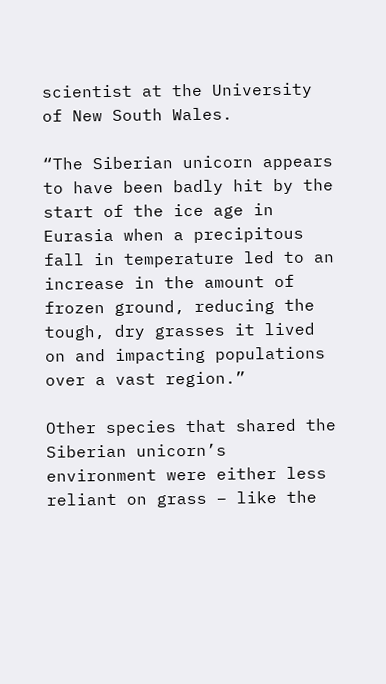scientist at the University of New South Wales.

“The Siberian unicorn appears to have been badly hit by the start of the ice age in Eurasia when a precipitous fall in temperature led to an increase in the amount of frozen ground, reducing the tough, dry grasses it lived on and impacting populations over a vast region.”

Other species that shared the Siberian unicorn’s environment were either less reliant on grass – like the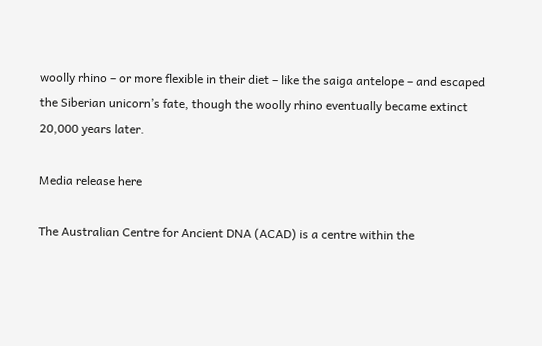woolly rhino – or more flexible in their diet – like the saiga antelope – and escaped the Siberian unicorn’s fate, though the woolly rhino eventually became extinct 20,000 years later.

Media release here

The Australian Centre for Ancient DNA (ACAD) is a centre within the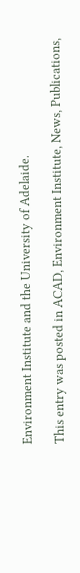Environment Institute and the University of Adelaide.

This entry was posted in ACAD, Environment Institute, News, Publications,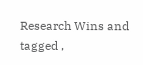Research Wins and tagged ,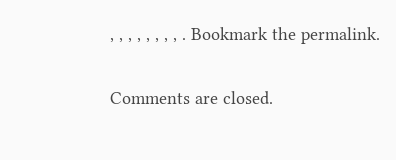, , , , , , , , . Bookmark the permalink.

Comments are closed.